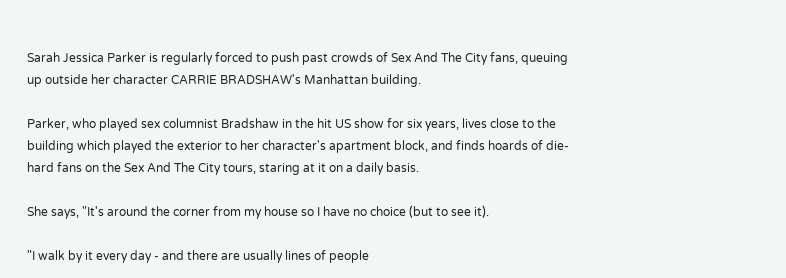Sarah Jessica Parker is regularly forced to push past crowds of Sex And The City fans, queuing up outside her character CARRIE BRADSHAW's Manhattan building.

Parker, who played sex columnist Bradshaw in the hit US show for six years, lives close to the building which played the exterior to her character's apartment block, and finds hoards of die-hard fans on the Sex And The City tours, staring at it on a daily basis.

She says, "It's around the corner from my house so I have no choice (but to see it).

"I walk by it every day - and there are usually lines of people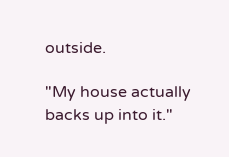outside.

"My house actually backs up into it."